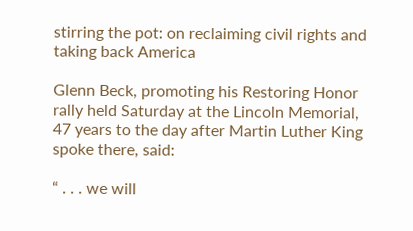stirring the pot: on reclaiming civil rights and taking back America

Glenn Beck, promoting his Restoring Honor rally held Saturday at the Lincoln Memorial, 47 years to the day after Martin Luther King spoke there, said:

“ . . . we will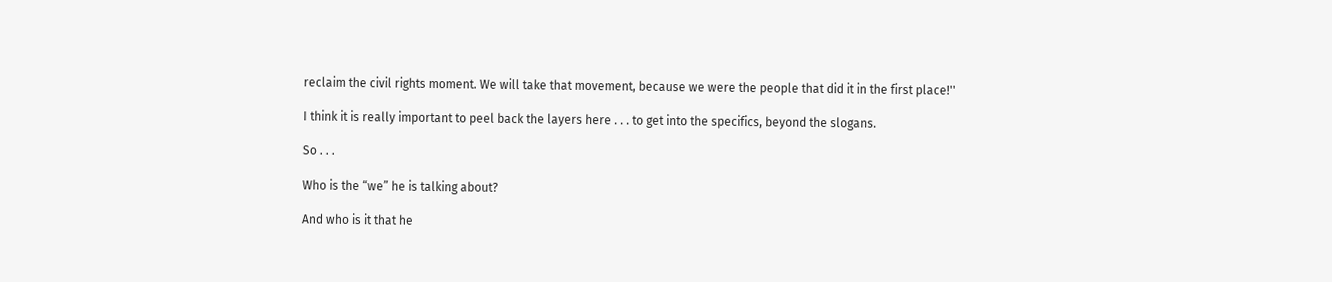reclaim the civil rights moment. We will take that movement, because we were the people that did it in the first place!''

I think it is really important to peel back the layers here . . . to get into the specifics, beyond the slogans.

So . . .

Who is the “we” he is talking about?

And who is it that he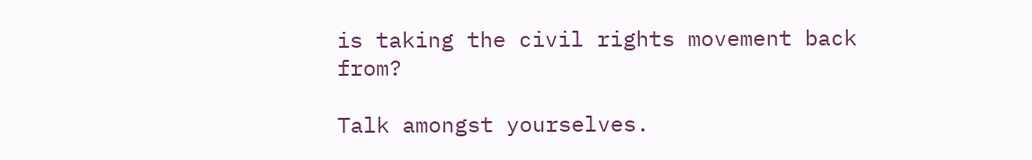is taking the civil rights movement back from?

Talk amongst yourselves.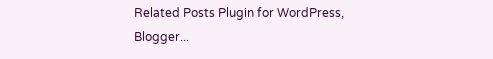Related Posts Plugin for WordPress, Blogger...